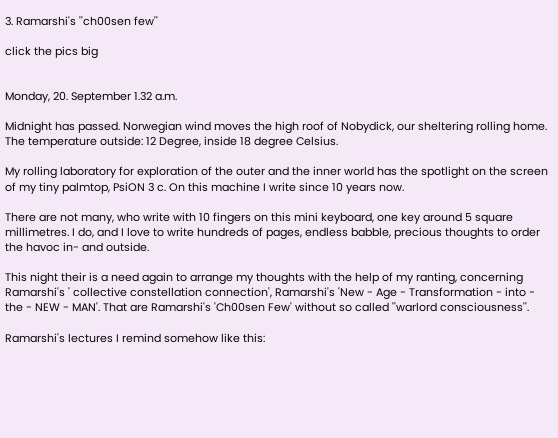3. Ramarshi's ''ch00sen few''

click the pics big


Monday, 20. September 1.32 a.m.

Midnight has passed. Norwegian wind moves the high roof of Nobydick, our sheltering rolling home. The temperature outside: 12 Degree, inside 18 degree Celsius.

My rolling laboratory for exploration of the outer and the inner world has the spotlight on the screen of my tiny palmtop, PsiON 3 c. On this machine I write since 10 years now.

There are not many, who write with 10 fingers on this mini keyboard, one key around 5 square millimetres. I do, and I love to write hundreds of pages, endless babble, precious thoughts to order the havoc in- and outside.

This night their is a need again to arrange my thoughts with the help of my ranting, concerning Ramarshi's ' collective constellation connection', Ramarshi's 'New - Age - Transformation - into - the - NEW - MAN'. That are Ramarshi's 'Ch00sen Few' without so called ''warlord consciousness''.

Ramarshi's lectures I remind somehow like this: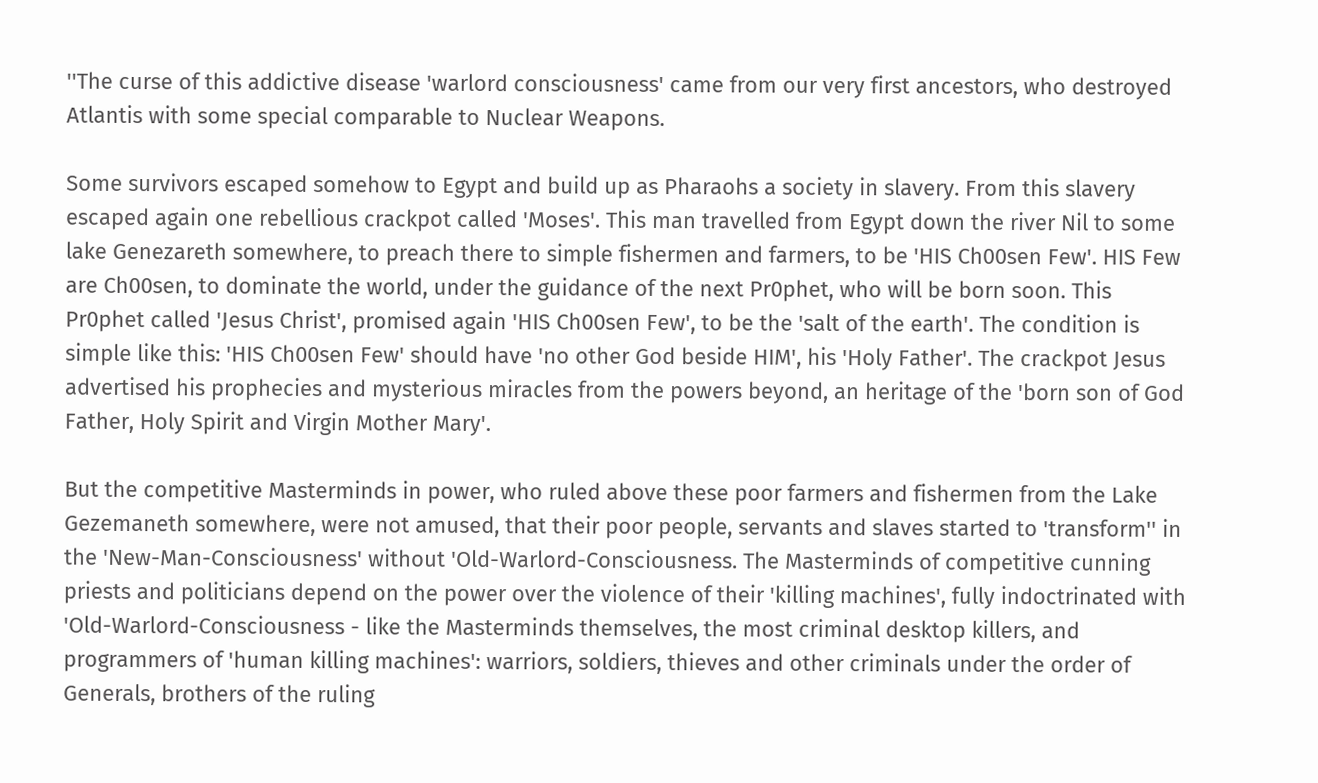''The curse of this addictive disease 'warlord consciousness' came from our very first ancestors, who destroyed Atlantis with some special comparable to Nuclear Weapons.

Some survivors escaped somehow to Egypt and build up as Pharaohs a society in slavery. From this slavery escaped again one rebellious crackpot called 'Moses'. This man travelled from Egypt down the river Nil to some lake Genezareth somewhere, to preach there to simple fishermen and farmers, to be 'HIS Ch00sen Few'. HIS Few are Ch00sen, to dominate the world, under the guidance of the next Pr0phet, who will be born soon. This Pr0phet called 'Jesus Christ', promised again 'HIS Ch00sen Few', to be the 'salt of the earth'. The condition is simple like this: 'HIS Ch00sen Few' should have 'no other God beside HIM', his 'Holy Father'. The crackpot Jesus advertised his prophecies and mysterious miracles from the powers beyond, an heritage of the 'born son of God Father, Holy Spirit and Virgin Mother Mary'.

But the competitive Masterminds in power, who ruled above these poor farmers and fishermen from the Lake Gezemaneth somewhere, were not amused, that their poor people, servants and slaves started to 'transform'' in the 'New-Man-Consciousness' without 'Old-Warlord-Consciousness. The Masterminds of competitive cunning priests and politicians depend on the power over the violence of their 'killing machines', fully indoctrinated with 'Old-Warlord-Consciousness - like the Masterminds themselves, the most criminal desktop killers, and programmers of 'human killing machines': warriors, soldiers, thieves and other criminals under the order of Generals, brothers of the ruling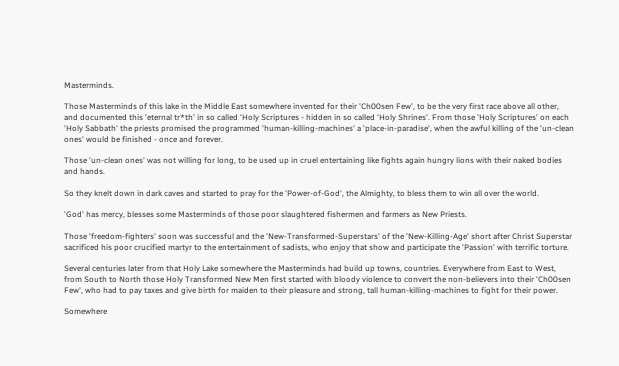Masterminds.

Those Masterminds of this lake in the Middle East somewhere invented for their 'Ch00sen Few', to be the very first race above all other, and documented this 'eternal tr*th' in so called 'Holy Scriptures - hidden in so called 'Holy Shrines'. From those 'Holy Scriptures' on each 'Holy Sabbath' the priests promised the programmed 'human-killing-machines' a 'place-in-paradise', when the awful killing of the 'un-clean ones' would be finished - once and forever.

Those 'un-clean ones' was not willing for long, to be used up in cruel entertaining like fights again hungry lions with their naked bodies and hands.

So they knelt down in dark caves and started to pray for the 'Power-of-God', the Almighty, to bless them to win all over the world.

'God' has mercy, blesses some Masterminds of those poor slaughtered fishermen and farmers as New Priests.

Those 'freedom-fighters' soon was successful and the 'New-Transformed-Superstars' of the 'New-Killing-Age' short after Christ Superstar sacrificed his poor crucified martyr to the entertainment of sadists, who enjoy that show and participate the 'Passion' with terrific torture.

Several centuries later from that Holy Lake somewhere the Masterminds had build up towns, countries. Everywhere from East to West, from South to North those Holy Transformed New Men first started with bloody violence to convert the non-believers into their 'Ch00sen Few', who had to pay taxes and give birth for maiden to their pleasure and strong, tall human-killing-machines to fight for their power.

Somewhere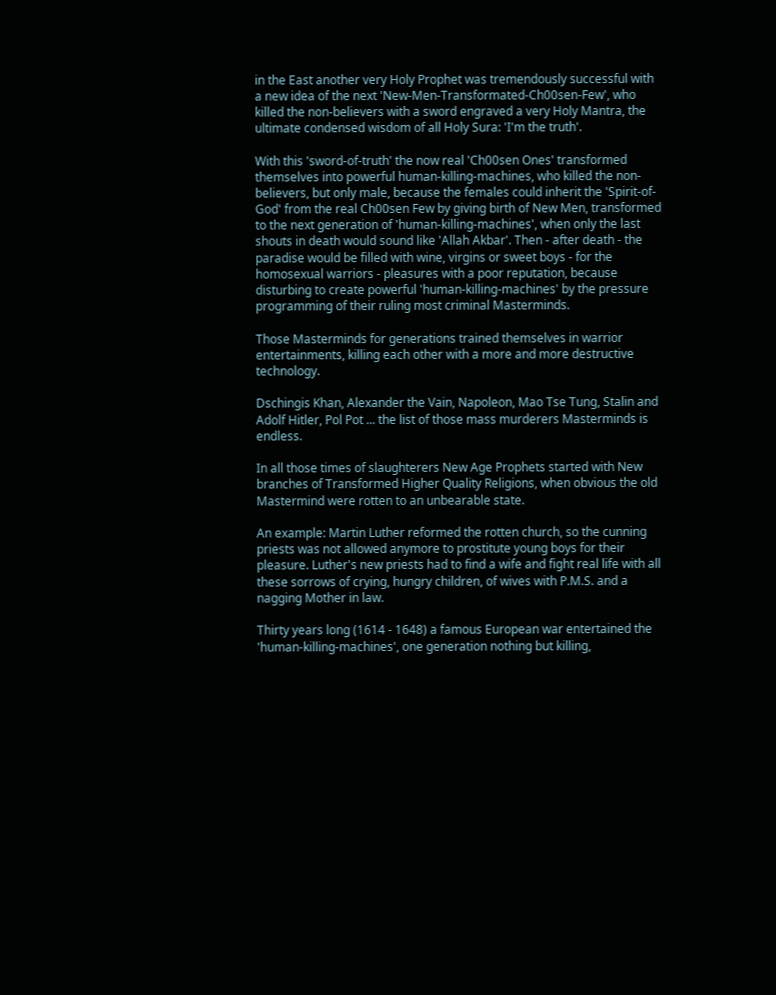in the East another very Holy Prophet was tremendously successful with a new idea of the next 'New-Men-Transformated-Ch00sen-Few', who killed the non-believers with a sword engraved a very Holy Mantra, the ultimate condensed wisdom of all Holy Sura: 'I'm the truth'.

With this 'sword-of-truth' the now real 'Ch00sen Ones' transformed themselves into powerful human-killing-machines, who killed the non-believers, but only male, because the females could inherit the 'Spirit-of-God' from the real Ch00sen Few by giving birth of New Men, transformed to the next generation of 'human-killing-machines', when only the last shouts in death would sound like 'Allah Akbar'. Then - after death - the paradise would be filled with wine, virgins or sweet boys - for the homosexual warriors - pleasures with a poor reputation, because disturbing to create powerful 'human-killing-machines' by the pressure programming of their ruling most criminal Masterminds.

Those Masterminds for generations trained themselves in warrior entertainments, killing each other with a more and more destructive technology.

Dschingis Khan, Alexander the Vain, Napoleon, Mao Tse Tung, Stalin and Adolf Hitler, Pol Pot ... the list of those mass murderers Masterminds is endless.

In all those times of slaughterers New Age Prophets started with New branches of Transformed Higher Quality Religions, when obvious the old Mastermind were rotten to an unbearable state.

An example: Martin Luther reformed the rotten church, so the cunning priests was not allowed anymore to prostitute young boys for their pleasure. Luther's new priests had to find a wife and fight real life with all these sorrows of crying, hungry children, of wives with P.M.S. and a nagging Mother in law.

Thirty years long (1614 - 1648) a famous European war entertained the 'human-killing-machines', one generation nothing but killing,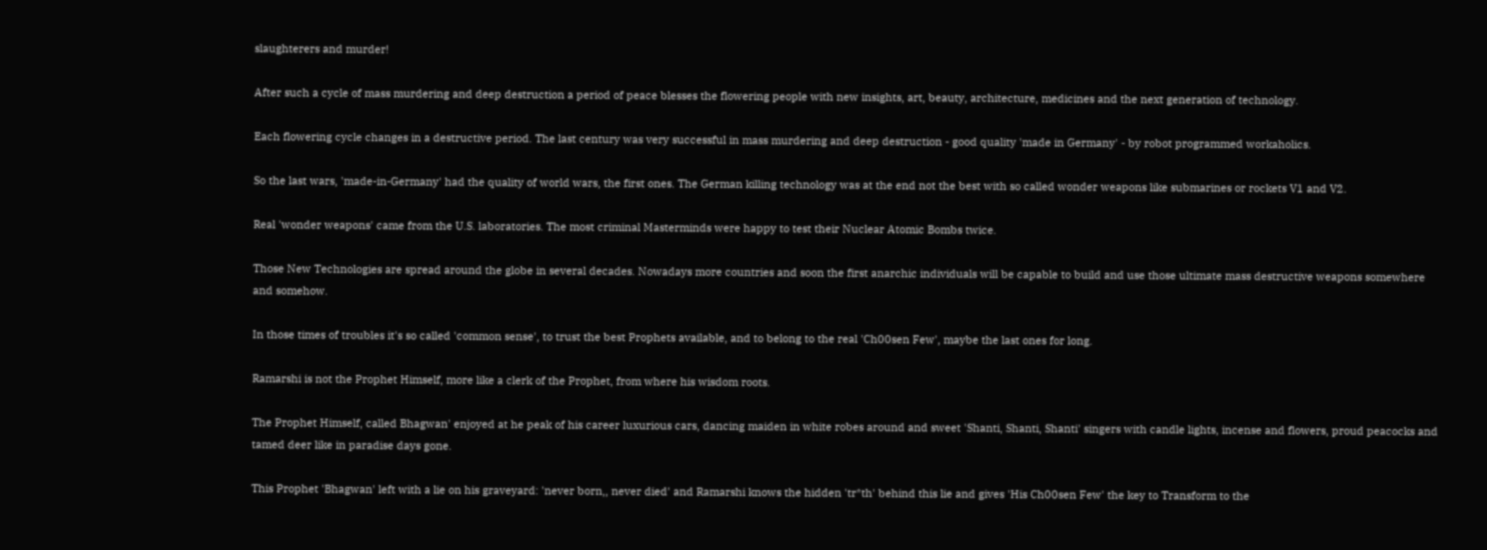slaughterers and murder!

After such a cycle of mass murdering and deep destruction a period of peace blesses the flowering people with new insights, art, beauty, architecture, medicines and the next generation of technology.

Each flowering cycle changes in a destructive period. The last century was very successful in mass murdering and deep destruction - good quality 'made in Germany' - by robot programmed workaholics.

So the last wars, 'made-in-Germany' had the quality of world wars, the first ones. The German killing technology was at the end not the best with so called wonder weapons like submarines or rockets V1 and V2.

Real 'wonder weapons' came from the U.S. laboratories. The most criminal Masterminds were happy to test their Nuclear Atomic Bombs twice.

Those New Technologies are spread around the globe in several decades. Nowadays more countries and soon the first anarchic individuals will be capable to build and use those ultimate mass destructive weapons somewhere and somehow.

In those times of troubles it's so called 'common sense', to trust the best Prophets available, and to belong to the real 'Ch00sen Few', maybe the last ones for long.

Ramarshi is not the Prophet Himself, more like a clerk of the Prophet, from where his wisdom roots.

The Prophet Himself, called Bhagwan' enjoyed at he peak of his career luxurious cars, dancing maiden in white robes around and sweet 'Shanti, Shanti, Shanti' singers with candle lights, incense and flowers, proud peacocks and tamed deer like in paradise days gone.

This Prophet 'Bhagwan' left with a lie on his graveyard: 'never born,, never died' and Ramarshi knows the hidden 'tr*th' behind this lie and gives 'His Ch00sen Few' the key to Transform to the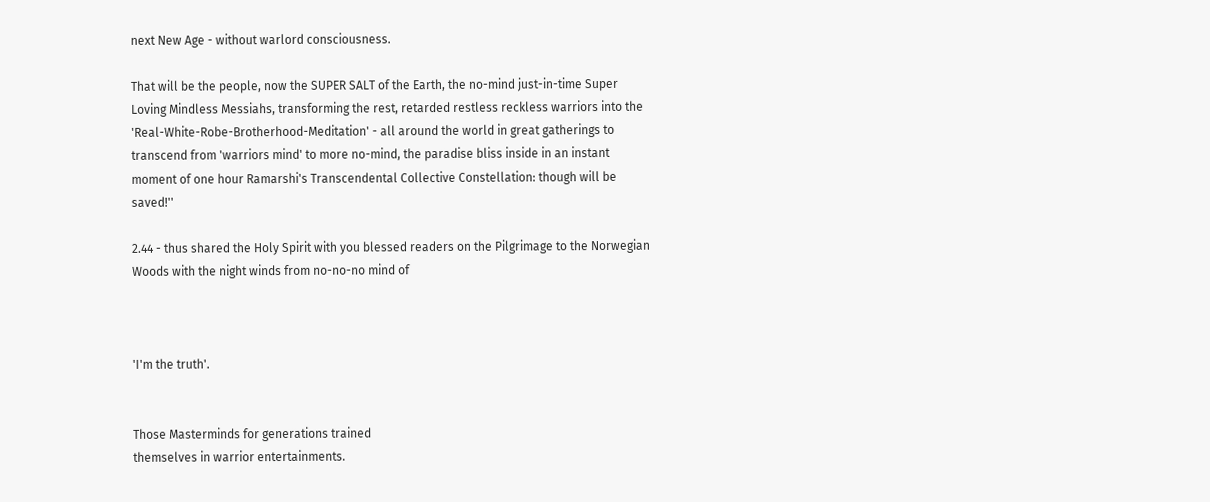next New Age - without warlord consciousness.

That will be the people, now the SUPER SALT of the Earth, the no-mind just-in-time Super Loving Mindless Messiahs, transforming the rest, retarded restless reckless warriors into the 'Real-White-Robe-Brotherhood-Meditation' - all around the world in great gatherings to transcend from 'warriors mind' to more no-mind, the paradise bliss inside in an instant moment of one hour Ramarshi's Transcendental Collective Constellation: though will be saved!''

2.44 - thus shared the Holy Spirit with you blessed readers on the Pilgrimage to the Norwegian Woods with the night winds from no-no-no mind of



'I'm the truth'.


Those Masterminds for generations trained
themselves in warrior entertainments.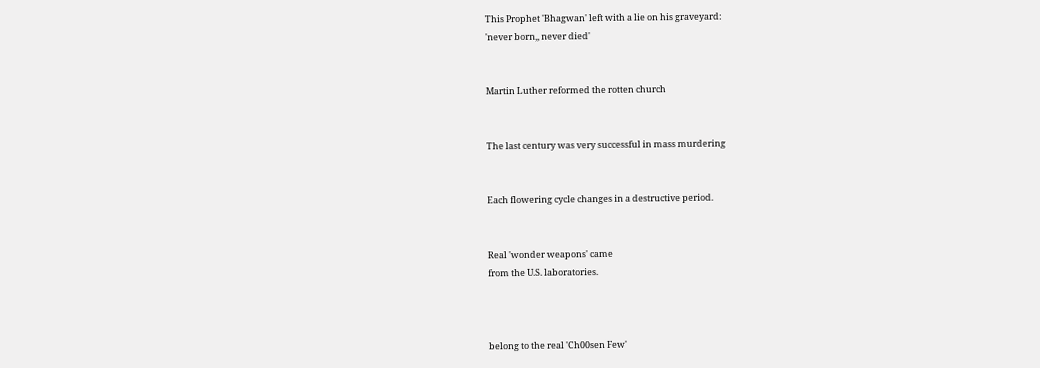This Prophet 'Bhagwan' left with a lie on his graveyard:
'never born,, never died'


Martin Luther reformed the rotten church


The last century was very successful in mass murdering


Each flowering cycle changes in a destructive period.


Real 'wonder weapons' came
from the U.S. laboratories.



belong to the real 'Ch00sen Few'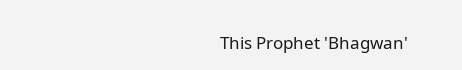This Prophet 'Bhagwan'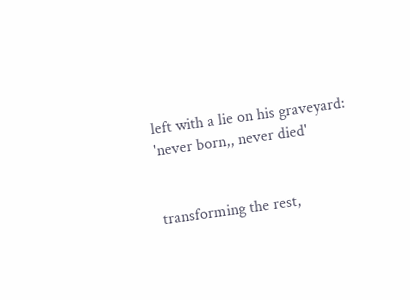left with a lie on his graveyard:
'never born,, never died'


transforming the rest,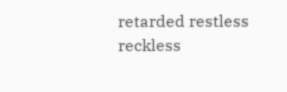retarded restless reckless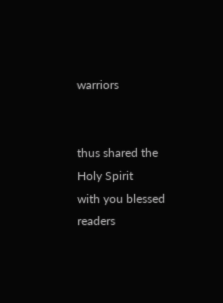warriors


thus shared the Holy Spirit
with you blessed readers